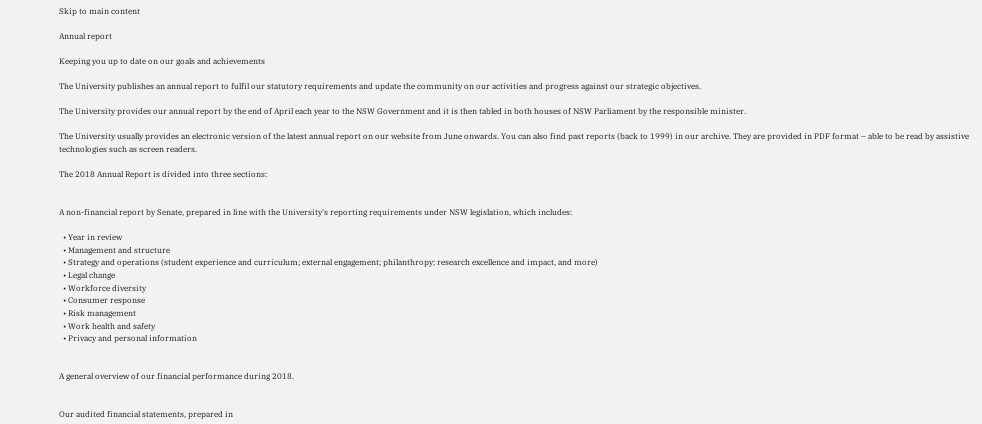Skip to main content

Annual report

Keeping you up to date on our goals and achievements

The University publishes an annual report to fulfil our statutory requirements and update the community on our activities and progress against our strategic objectives.

The University provides our annual report by the end of April each year to the NSW Government and it is then tabled in both houses of NSW Parliament by the responsible minister.

The University usually provides an electronic version of the latest annual report on our website from June onwards. You can also find past reports (back to 1999) in our archive. They are provided in PDF format – able to be read by assistive technologies such as screen readers.

The 2018 Annual Report is divided into three sections:


A non-financial report by Senate, prepared in line with the University's reporting requirements under NSW legislation, which includes:

  • Year in review
  • Management and structure
  • Strategy and operations (student experience and curriculum; external engagement; philanthropy; research excellence and impact, and more)
  • Legal change
  • Workforce diversity
  • Consumer response
  • Risk management
  • Work health and safety
  • Privacy and personal information


A general overview of our financial performance during 2018.


Our audited financial statements, prepared in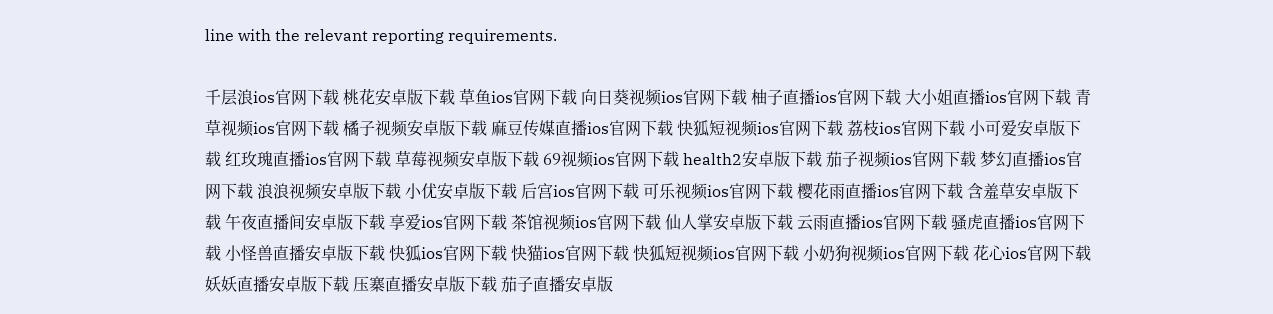line with the relevant reporting requirements.

千层浪ios官网下载 桃花安卓版下载 草鱼ios官网下载 向日葵视频ios官网下载 柚子直播ios官网下载 大小姐直播ios官网下载 青草视频ios官网下载 橘子视频安卓版下载 麻豆传媒直播ios官网下载 快狐短视频ios官网下载 荔枝ios官网下载 小可爱安卓版下载 红玫瑰直播ios官网下载 草莓视频安卓版下载 69视频ios官网下载 health2安卓版下载 茄子视频ios官网下载 梦幻直播ios官网下载 浪浪视频安卓版下载 小优安卓版下载 后宫ios官网下载 可乐视频ios官网下载 樱花雨直播ios官网下载 含羞草安卓版下载 午夜直播间安卓版下载 享爱ios官网下载 茶馆视频ios官网下载 仙人掌安卓版下载 云雨直播ios官网下载 骚虎直播ios官网下载 小怪兽直播安卓版下载 快狐ios官网下载 快猫ios官网下载 快狐短视频ios官网下载 小奶狗视频ios官网下载 花心ios官网下载 妖妖直播安卓版下载 压寨直播安卓版下载 茄子直播安卓版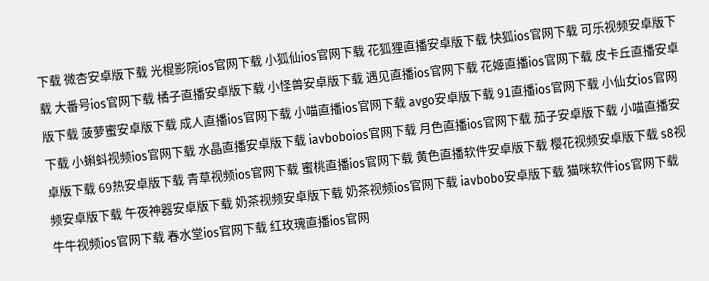下载 微杏安卓版下载 光棍影院ios官网下载 小狐仙ios官网下载 花狐狸直播安卓版下载 快狐ios官网下载 可乐视频安卓版下载 大番号ios官网下载 橘子直播安卓版下载 小怪兽安卓版下载 遇见直播ios官网下载 花姬直播ios官网下载 皮卡丘直播安卓版下载 菠萝蜜安卓版下载 成人直播ios官网下载 小喵直播ios官网下载 avgo安卓版下载 91直播ios官网下载 小仙女ios官网下载 小蝌蚪视频ios官网下载 水晶直播安卓版下载 iavboboios官网下载 月色直播ios官网下载 茄子安卓版下载 小喵直播安卓版下载 69热安卓版下载 青草视频ios官网下载 蜜桃直播ios官网下载 黄色直播软件安卓版下载 樱花视频安卓版下载 s8视频安卓版下载 午夜神器安卓版下载 奶茶视频安卓版下载 奶茶视频ios官网下载 iavbobo安卓版下载 猫咪软件ios官网下载 牛牛视频ios官网下载 春水堂ios官网下载 红玫瑰直播ios官网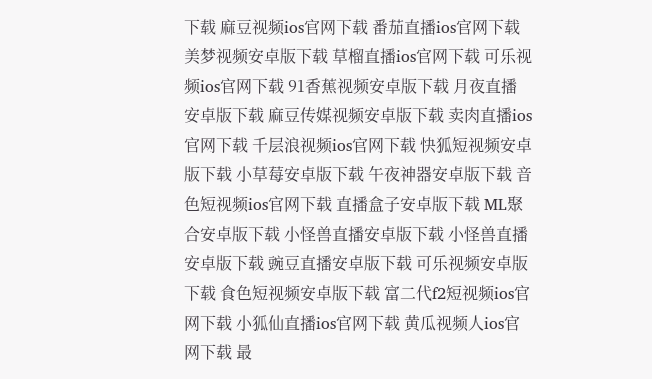下载 麻豆视频ios官网下载 番茄直播ios官网下载 美梦视频安卓版下载 草榴直播ios官网下载 可乐视频ios官网下载 91香蕉视频安卓版下载 月夜直播安卓版下载 麻豆传媒视频安卓版下载 卖肉直播ios官网下载 千层浪视频ios官网下载 快狐短视频安卓版下载 小草莓安卓版下载 午夜神器安卓版下载 音色短视频ios官网下载 直播盒子安卓版下载 ML聚合安卓版下载 小怪兽直播安卓版下载 小怪兽直播安卓版下载 豌豆直播安卓版下载 可乐视频安卓版下载 食色短视频安卓版下载 富二代f2短视频ios官网下载 小狐仙直播ios官网下载 黄瓜视频人ios官网下载 最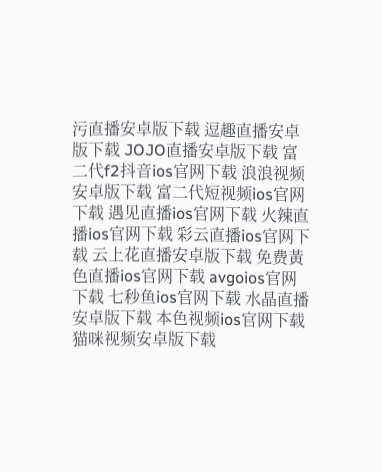污直播安卓版下载 逗趣直播安卓版下载 JOJO直播安卓版下载 富二代f2抖音ios官网下载 浪浪视频安卓版下载 富二代短视频ios官网下载 遇见直播ios官网下载 火辣直播ios官网下载 彩云直播ios官网下载 云上花直播安卓版下载 免费黃色直播ios官网下载 avgoios官网下载 七秒鱼ios官网下载 水晶直播安卓版下载 本色视频ios官网下载 猫咪视频安卓版下载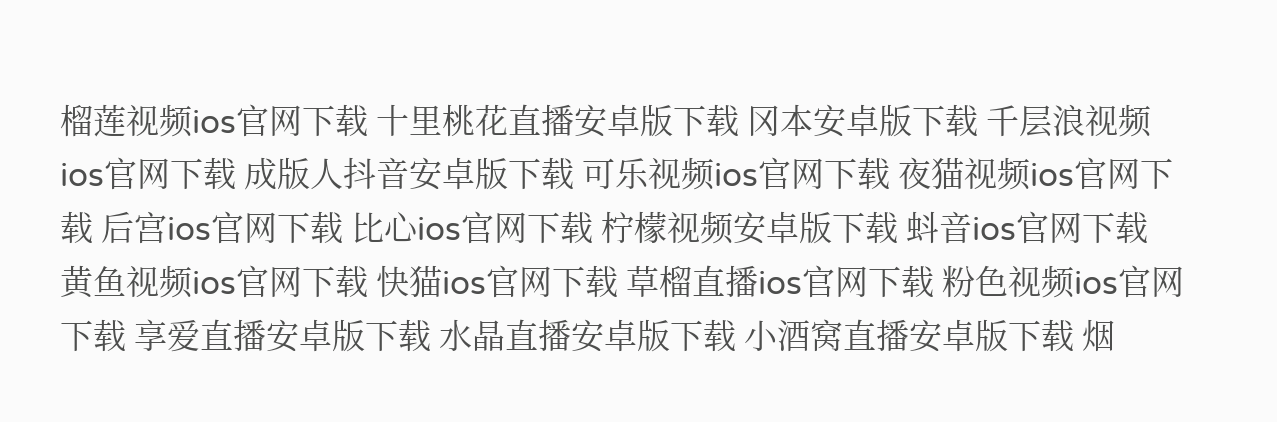榴莲视频ios官网下载 十里桃花直播安卓版下载 冈本安卓版下载 千层浪视频ios官网下载 成版人抖音安卓版下载 可乐视频ios官网下载 夜猫视频ios官网下载 后宫ios官网下载 比心ios官网下载 柠檬视频安卓版下载 蚪音ios官网下载 黄鱼视频ios官网下载 快猫ios官网下载 草榴直播ios官网下载 粉色视频ios官网下载 享爱直播安卓版下载 水晶直播安卓版下载 小酒窝直播安卓版下载 烟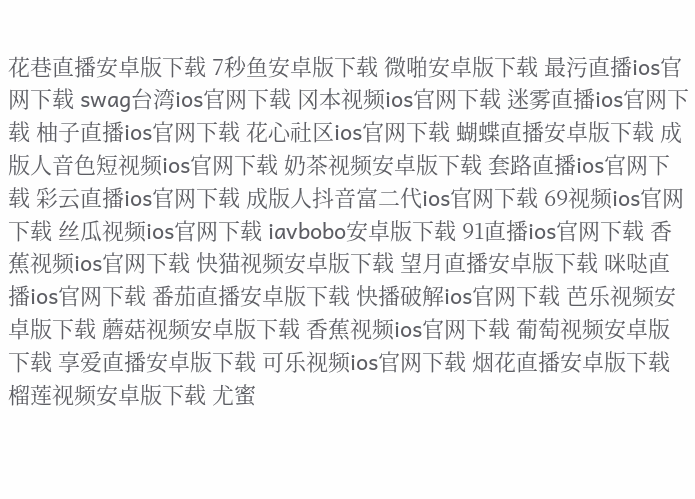花巷直播安卓版下载 7秒鱼安卓版下载 微啪安卓版下载 最污直播ios官网下载 swag台湾ios官网下载 冈本视频ios官网下载 迷雾直播ios官网下载 柚子直播ios官网下载 花心社区ios官网下载 蝴蝶直播安卓版下载 成版人音色短视频ios官网下载 奶茶视频安卓版下载 套路直播ios官网下载 彩云直播ios官网下载 成版人抖音富二代ios官网下载 69视频ios官网下载 丝瓜视频ios官网下载 iavbobo安卓版下载 91直播ios官网下载 香蕉视频ios官网下载 快猫视频安卓版下载 望月直播安卓版下载 咪哒直播ios官网下载 番茄直播安卓版下载 快播破解ios官网下载 芭乐视频安卓版下载 蘑菇视频安卓版下载 香蕉视频ios官网下载 葡萄视频安卓版下载 享爱直播安卓版下载 可乐视频ios官网下载 烟花直播安卓版下载 榴莲视频安卓版下载 尤蜜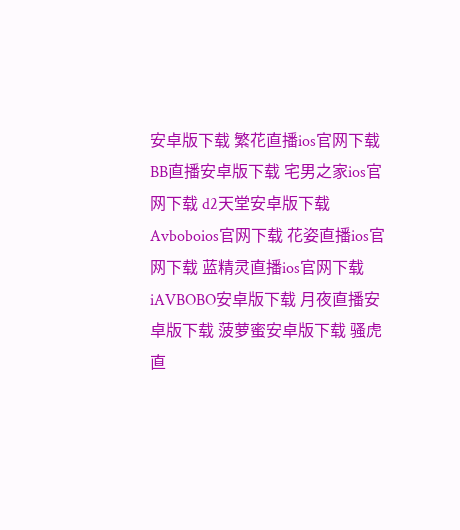安卓版下载 繁花直播ios官网下载 BB直播安卓版下载 宅男之家ios官网下载 d2天堂安卓版下载 Avboboios官网下载 花姿直播ios官网下载 蓝精灵直播ios官网下载 iAVBOBO安卓版下载 月夜直播安卓版下载 菠萝蜜安卓版下载 骚虎直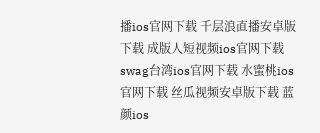播ios官网下载 千层浪直播安卓版下载 成版人短视频ios官网下载 swag台湾ios官网下载 水蜜桃ios官网下载 丝瓜视频安卓版下载 蓝颜ios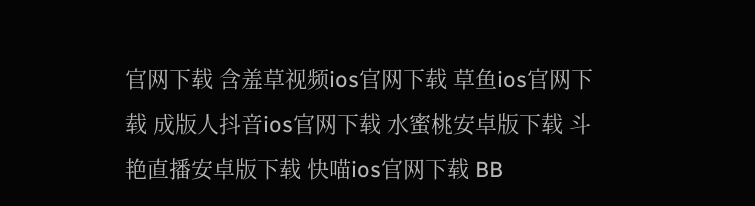官网下载 含羞草视频ios官网下载 草鱼ios官网下载 成版人抖音ios官网下载 水蜜桃安卓版下载 斗艳直播安卓版下载 快喵ios官网下载 BB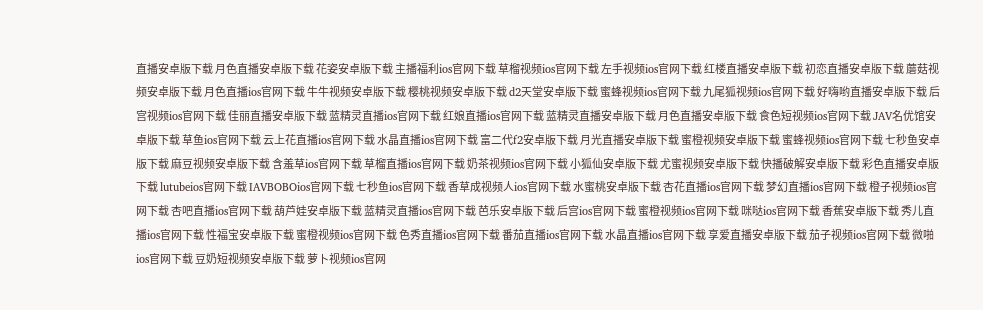直播安卓版下载 月色直播安卓版下载 花姿安卓版下载 主播福利ios官网下载 草榴视频ios官网下载 左手视频ios官网下载 红楼直播安卓版下载 初恋直播安卓版下载 蘑菇视频安卓版下载 月色直播ios官网下载 牛牛视频安卓版下载 樱桃视频安卓版下载 d2天堂安卓版下载 蜜蜂视频ios官网下载 九尾狐视频ios官网下载 好嗨哟直播安卓版下载 后宫视频ios官网下载 佳丽直播安卓版下载 蓝精灵直播ios官网下载 红娘直播ios官网下载 蓝精灵直播安卓版下载 月色直播安卓版下载 食色短视频ios官网下载 JAV名优馆安卓版下载 草鱼ios官网下载 云上花直播ios官网下载 水晶直播ios官网下载 富二代f2安卓版下载 月光直播安卓版下载 蜜橙视频安卓版下载 蜜蜂视频ios官网下载 七秒鱼安卓版下载 麻豆视频安卓版下载 含羞草ios官网下载 草榴直播ios官网下载 奶茶视频ios官网下载 小狐仙安卓版下载 尤蜜视频安卓版下载 快播破解安卓版下载 彩色直播安卓版下载 lutubeios官网下载 IAVBOBOios官网下载 七秒鱼ios官网下载 香草成视频人ios官网下载 水蜜桃安卓版下载 杏花直播ios官网下载 梦幻直播ios官网下载 橙子视频ios官网下载 杏吧直播ios官网下载 葫芦娃安卓版下载 蓝精灵直播ios官网下载 芭乐安卓版下载 后宫ios官网下载 蜜橙视频ios官网下载 咪哒ios官网下载 香蕉安卓版下载 秀儿直播ios官网下载 性福宝安卓版下载 蜜橙视频ios官网下载 色秀直播ios官网下载 番茄直播ios官网下载 水晶直播ios官网下载 享爱直播安卓版下载 茄子视频ios官网下载 微啪ios官网下载 豆奶短视频安卓版下载 萝卜视频ios官网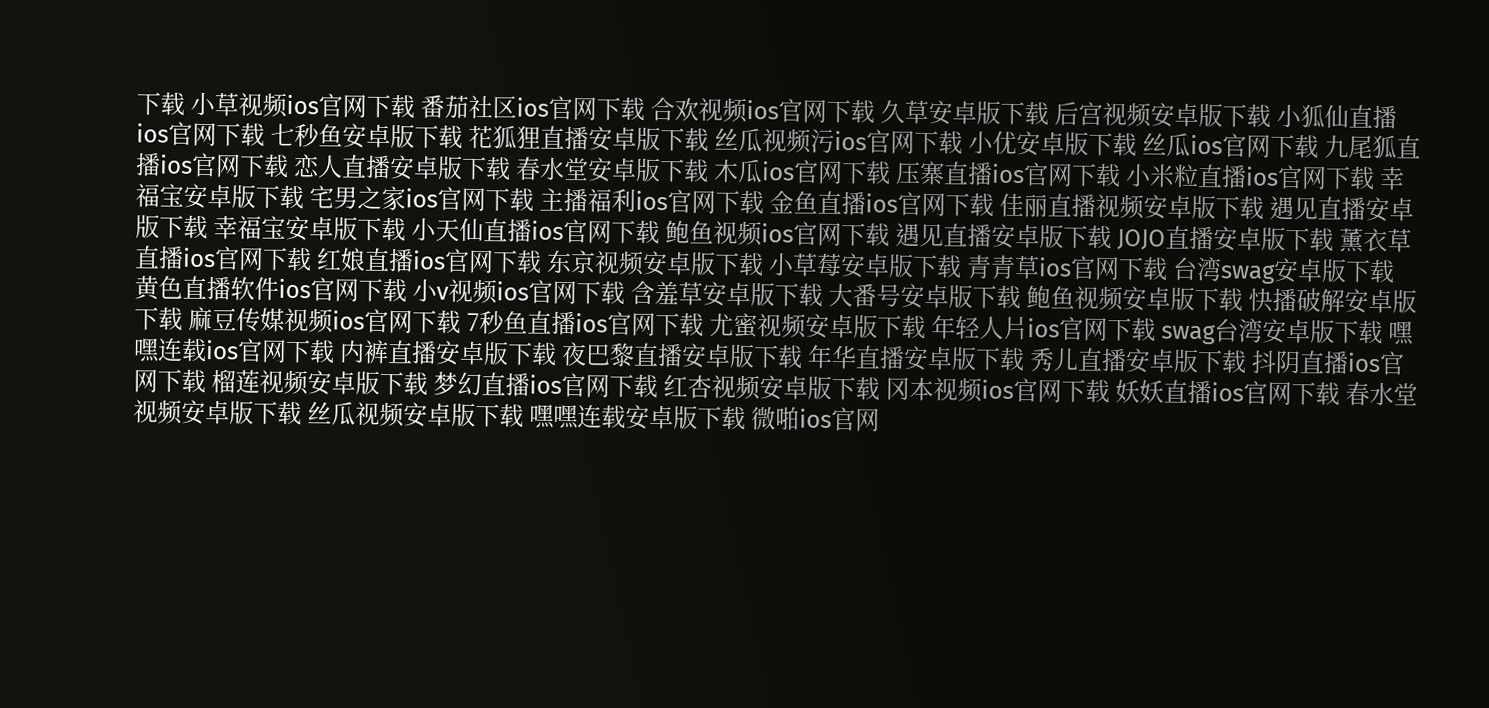下载 小草视频ios官网下载 番茄社区ios官网下载 合欢视频ios官网下载 久草安卓版下载 后宫视频安卓版下载 小狐仙直播ios官网下载 七秒鱼安卓版下载 花狐狸直播安卓版下载 丝瓜视频污ios官网下载 小优安卓版下载 丝瓜ios官网下载 九尾狐直播ios官网下载 恋人直播安卓版下载 春水堂安卓版下载 木瓜ios官网下载 压寨直播ios官网下载 小米粒直播ios官网下载 幸福宝安卓版下载 宅男之家ios官网下载 主播福利ios官网下载 金鱼直播ios官网下载 佳丽直播视频安卓版下载 遇见直播安卓版下载 幸福宝安卓版下载 小天仙直播ios官网下载 鲍鱼视频ios官网下载 遇见直播安卓版下载 JOJO直播安卓版下载 薰衣草直播ios官网下载 红娘直播ios官网下载 东京视频安卓版下载 小草莓安卓版下载 青青草ios官网下载 台湾swag安卓版下载 黄色直播软件ios官网下载 小v视频ios官网下载 含羞草安卓版下载 大番号安卓版下载 鲍鱼视频安卓版下载 快播破解安卓版下载 麻豆传媒视频ios官网下载 7秒鱼直播ios官网下载 尤蜜视频安卓版下载 年轻人片ios官网下载 swag台湾安卓版下载 嘿嘿连载ios官网下载 内裤直播安卓版下载 夜巴黎直播安卓版下载 年华直播安卓版下载 秀儿直播安卓版下载 抖阴直播ios官网下载 榴莲视频安卓版下载 梦幻直播ios官网下载 红杏视频安卓版下载 冈本视频ios官网下载 妖妖直播ios官网下载 春水堂视频安卓版下载 丝瓜视频安卓版下载 嘿嘿连载安卓版下载 微啪ios官网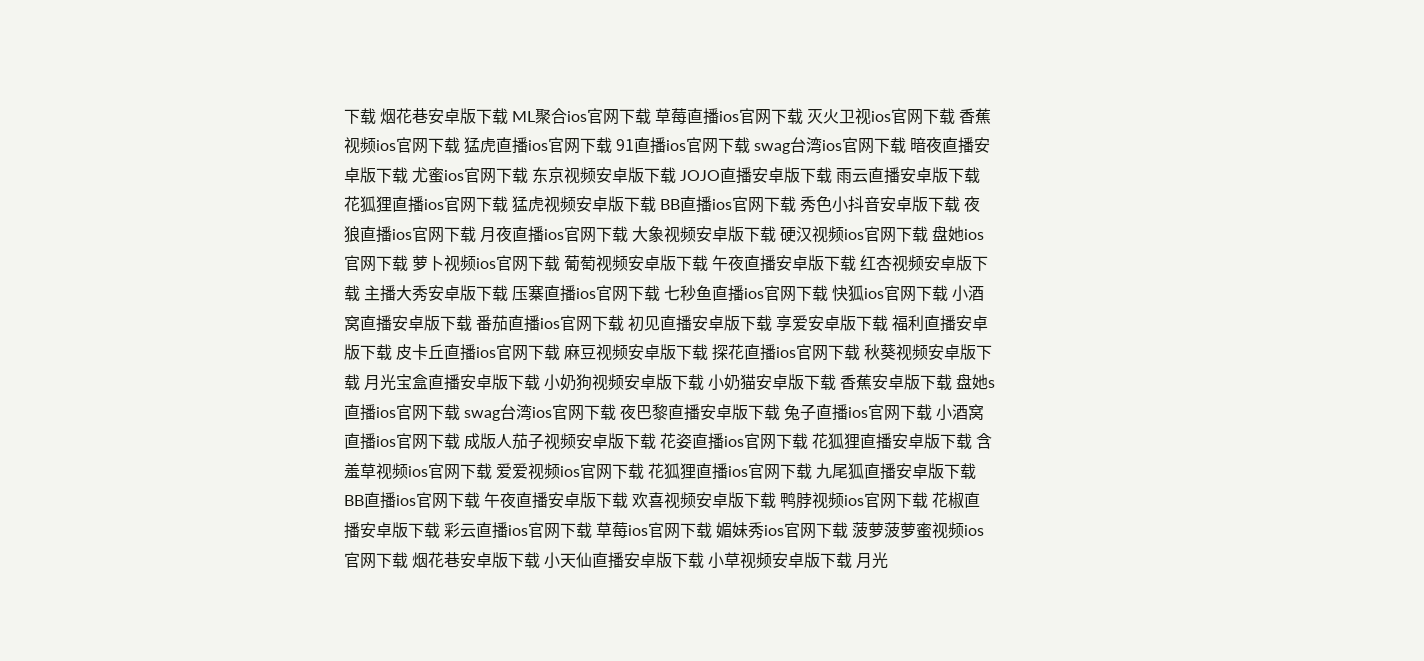下载 烟花巷安卓版下载 ML聚合ios官网下载 草莓直播ios官网下载 灭火卫视ios官网下载 香蕉视频ios官网下载 猛虎直播ios官网下载 91直播ios官网下载 swag台湾ios官网下载 暗夜直播安卓版下载 尤蜜ios官网下载 东京视频安卓版下载 JOJO直播安卓版下载 雨云直播安卓版下载 花狐狸直播ios官网下载 猛虎视频安卓版下载 BB直播ios官网下载 秀色小抖音安卓版下载 夜狼直播ios官网下载 月夜直播ios官网下载 大象视频安卓版下载 硬汉视频ios官网下载 盘她ios官网下载 萝卜视频ios官网下载 葡萄视频安卓版下载 午夜直播安卓版下载 红杏视频安卓版下载 主播大秀安卓版下载 压寨直播ios官网下载 七秒鱼直播ios官网下载 快狐ios官网下载 小酒窝直播安卓版下载 番茄直播ios官网下载 初见直播安卓版下载 享爱安卓版下载 福利直播安卓版下载 皮卡丘直播ios官网下载 麻豆视频安卓版下载 探花直播ios官网下载 秋葵视频安卓版下载 月光宝盒直播安卓版下载 小奶狗视频安卓版下载 小奶猫安卓版下载 香蕉安卓版下载 盘她s直播ios官网下载 swag台湾ios官网下载 夜巴黎直播安卓版下载 兔子直播ios官网下载 小酒窝直播ios官网下载 成版人茄子视频安卓版下载 花姿直播ios官网下载 花狐狸直播安卓版下载 含羞草视频ios官网下载 爱爱视频ios官网下载 花狐狸直播ios官网下载 九尾狐直播安卓版下载 BB直播ios官网下载 午夜直播安卓版下载 欢喜视频安卓版下载 鸭脖视频ios官网下载 花椒直播安卓版下载 彩云直播ios官网下载 草莓ios官网下载 媚妹秀ios官网下载 菠萝菠萝蜜视频ios官网下载 烟花巷安卓版下载 小天仙直播安卓版下载 小草视频安卓版下载 月光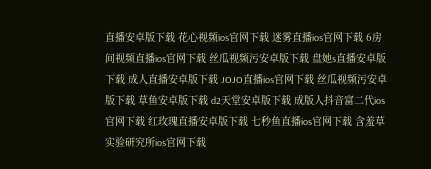直播安卓版下载 花心视频ios官网下载 迷雾直播ios官网下载 6房间视频直播ios官网下载 丝瓜视频污安卓版下载 盘她s直播安卓版下载 成人直播安卓版下载 JOJO直播ios官网下载 丝瓜视频污安卓版下载 草鱼安卓版下载 d2天堂安卓版下载 成版人抖音富二代ios官网下载 红玫瑰直播安卓版下载 七秒鱼直播ios官网下载 含羞草实验研究所ios官网下载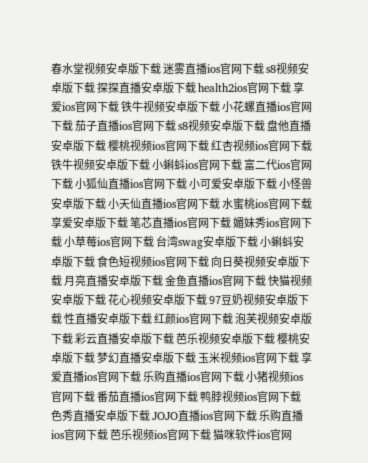春水堂视频安卓版下载 迷雾直播ios官网下载 s8视频安卓版下载 探探直播安卓版下载 health2ios官网下载 享爱ios官网下载 铁牛视频安卓版下载 小花螺直播ios官网下载 茄子直播ios官网下载 s8视频安卓版下载 盘他直播安卓版下载 樱桃视频ios官网下载 红杏视频ios官网下载 铁牛视频安卓版下载 小蝌蚪ios官网下载 富二代ios官网下载 小狐仙直播ios官网下载 小可爱安卓版下载 小怪兽安卓版下载 小天仙直播ios官网下载 水蜜桃ios官网下载 享爱安卓版下载 笔芯直播ios官网下载 媚妹秀ios官网下载 小草莓ios官网下载 台湾swag安卓版下载 小蝌蚪安卓版下载 食色短视频ios官网下载 向日葵视频安卓版下载 月亮直播安卓版下载 金鱼直播ios官网下载 快猫视频安卓版下载 花心视频安卓版下载 97豆奶视频安卓版下载 性直播安卓版下载 红颜ios官网下载 泡芙视频安卓版下载 彩云直播安卓版下载 芭乐视频安卓版下载 樱桃安卓版下载 梦幻直播安卓版下载 玉米视频ios官网下载 享爱直播ios官网下载 乐购直播ios官网下载 小猪视频ios官网下载 番茄直播ios官网下载 鸭脖视频ios官网下载 色秀直播安卓版下载 JOJO直播ios官网下载 乐购直播ios官网下载 芭乐视频ios官网下载 猫咪软件ios官网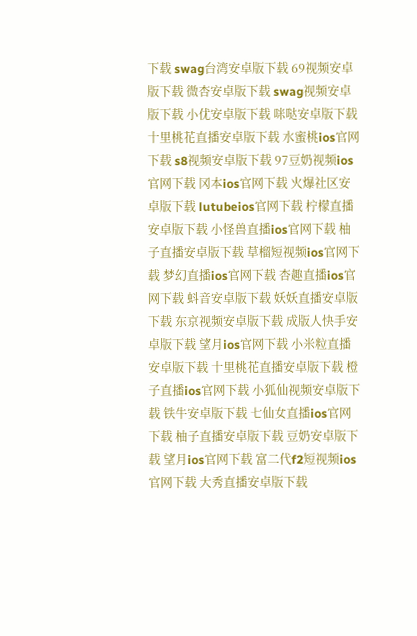下载 swag台湾安卓版下载 69视频安卓版下载 微杏安卓版下载 swag视频安卓版下载 小优安卓版下载 咪哒安卓版下载 十里桃花直播安卓版下载 水蜜桃ios官网下载 s8视频安卓版下载 97豆奶视频ios官网下载 冈本ios官网下载 火爆社区安卓版下载 lutubeios官网下载 柠檬直播安卓版下载 小怪兽直播ios官网下载 柚子直播安卓版下载 草榴短视频ios官网下载 梦幻直播ios官网下载 杏趣直播ios官网下载 蚪音安卓版下载 妖妖直播安卓版下载 东京视频安卓版下载 成版人快手安卓版下载 望月ios官网下载 小米粒直播安卓版下载 十里桃花直播安卓版下载 橙子直播ios官网下载 小狐仙视频安卓版下载 铁牛安卓版下载 七仙女直播ios官网下载 柚子直播安卓版下载 豆奶安卓版下载 望月ios官网下载 富二代f2短视频ios官网下载 大秀直播安卓版下载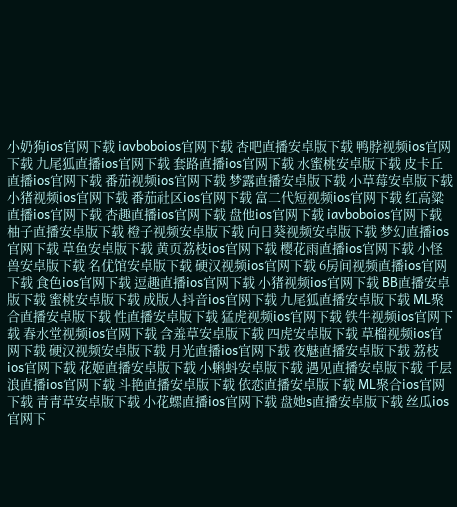小奶狗ios官网下载 iavboboios官网下载 杏吧直播安卓版下载 鸭脖视频ios官网下载 九尾狐直播ios官网下载 套路直播ios官网下载 水蜜桃安卓版下载 皮卡丘直播ios官网下载 番茄视频ios官网下载 梦露直播安卓版下载 小草莓安卓版下载 小猪视频ios官网下载 番茄社区ios官网下载 富二代短视频ios官网下载 红高粱直播ios官网下载 杏趣直播ios官网下载 盘他ios官网下载 iavboboios官网下载 柚子直播安卓版下载 橙子视频安卓版下载 向日葵视频安卓版下载 梦幻直播ios官网下载 草鱼安卓版下载 黄页荔枝ios官网下载 樱花雨直播ios官网下载 小怪兽安卓版下载 名优馆安卓版下载 硬汉视频ios官网下载 6房间视频直播ios官网下载 食色ios官网下载 逗趣直播ios官网下载 小猪视频ios官网下载 BB直播安卓版下载 蜜桃安卓版下载 成版人抖音ios官网下载 九尾狐直播安卓版下载 ML聚合直播安卓版下载 性直播安卓版下载 猛虎视频ios官网下载 铁牛视频ios官网下载 春水堂视频ios官网下载 含羞草安卓版下载 四虎安卓版下载 草榴视频ios官网下载 硬汉视频安卓版下载 月光直播ios官网下载 夜魅直播安卓版下载 荔枝ios官网下载 花姬直播安卓版下载 小蝌蚪安卓版下载 遇见直播安卓版下载 千层浪直播ios官网下载 斗艳直播安卓版下载 依恋直播安卓版下载 ML聚合ios官网下载 青青草安卓版下载 小花螺直播ios官网下载 盘她s直播安卓版下载 丝瓜ios官网下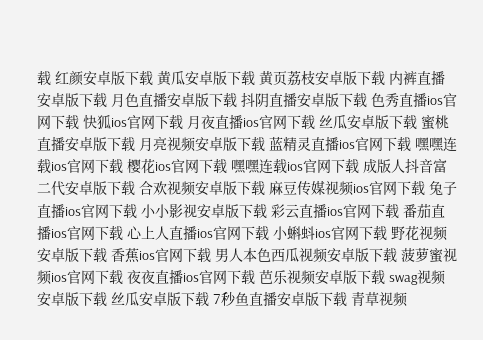载 红颜安卓版下载 黄瓜安卓版下载 黄页荔枝安卓版下载 内裤直播安卓版下载 月色直播安卓版下载 抖阴直播安卓版下载 色秀直播ios官网下载 快狐ios官网下载 月夜直播ios官网下载 丝瓜安卓版下载 蜜桃直播安卓版下载 月亮视频安卓版下载 蓝精灵直播ios官网下载 嘿嘿连载ios官网下载 樱花ios官网下载 嘿嘿连载ios官网下载 成版人抖音富二代安卓版下载 合欢视频安卓版下载 麻豆传媒视频ios官网下载 兔子直播ios官网下载 小小影视安卓版下载 彩云直播ios官网下载 番茄直播ios官网下载 心上人直播ios官网下载 小蝌蚪ios官网下载 野花视频安卓版下载 香蕉ios官网下载 男人本色西瓜视频安卓版下载 菠萝蜜视频ios官网下载 夜夜直播ios官网下载 芭乐视频安卓版下载 swag视频安卓版下载 丝瓜安卓版下载 7秒鱼直播安卓版下载 青草视频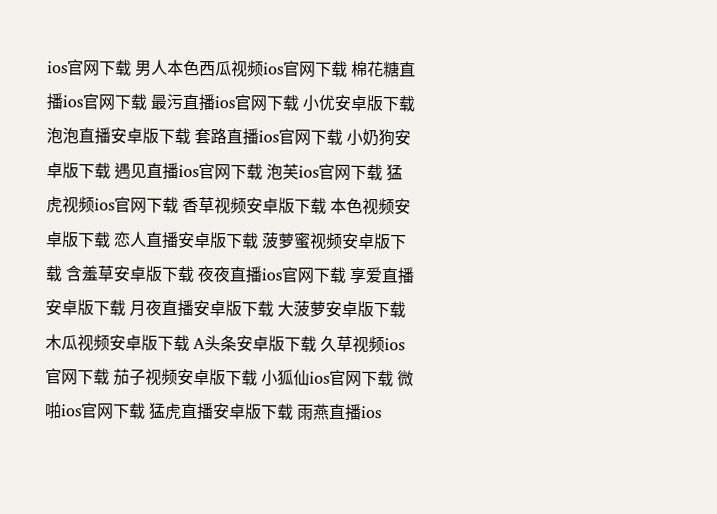ios官网下载 男人本色西瓜视频ios官网下载 棉花糖直播ios官网下载 最污直播ios官网下载 小优安卓版下载 泡泡直播安卓版下载 套路直播ios官网下载 小奶狗安卓版下载 遇见直播ios官网下载 泡芙ios官网下载 猛虎视频ios官网下载 香草视频安卓版下载 本色视频安卓版下载 恋人直播安卓版下载 菠萝蜜视频安卓版下载 含羞草安卓版下载 夜夜直播ios官网下载 享爱直播安卓版下载 月夜直播安卓版下载 大菠萝安卓版下载 木瓜视频安卓版下载 A头条安卓版下载 久草视频ios官网下载 茄子视频安卓版下载 小狐仙ios官网下载 微啪ios官网下载 猛虎直播安卓版下载 雨燕直播ios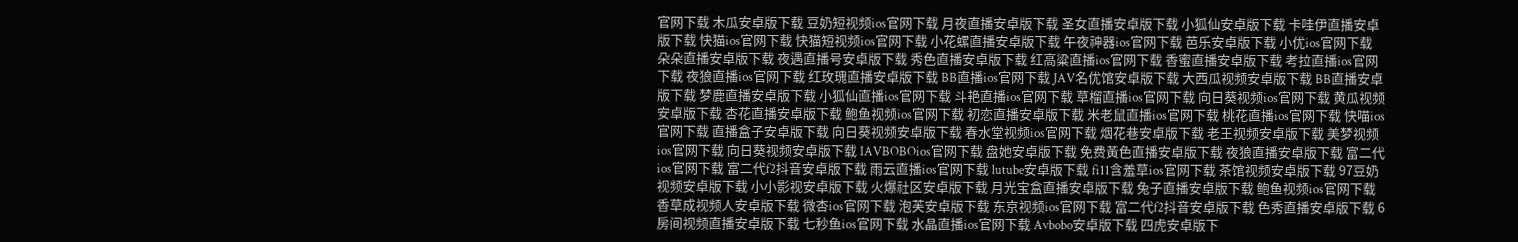官网下载 木瓜安卓版下载 豆奶短视频ios官网下载 月夜直播安卓版下载 圣女直播安卓版下载 小狐仙安卓版下载 卡哇伊直播安卓版下载 快猫ios官网下载 快猫短视频ios官网下载 小花螺直播安卓版下载 午夜神器ios官网下载 芭乐安卓版下载 小优ios官网下载 朵朵直播安卓版下载 夜遇直播号安卓版下载 秀色直播安卓版下载 红高粱直播ios官网下载 香蜜直播安卓版下载 考拉直播ios官网下载 夜狼直播ios官网下载 红玫瑰直播安卓版下载 BB直播ios官网下载 JAV名优馆安卓版下载 大西瓜视频安卓版下载 BB直播安卓版下载 梦鹿直播安卓版下载 小狐仙直播ios官网下载 斗艳直播ios官网下载 草榴直播ios官网下载 向日葵视频ios官网下载 黄瓜视频安卓版下载 杏花直播安卓版下载 鲍鱼视频ios官网下载 初恋直播安卓版下载 米老鼠直播ios官网下载 桃花直播ios官网下载 快喵ios官网下载 直播盒子安卓版下载 向日葵视频安卓版下载 春水堂视频ios官网下载 烟花巷安卓版下载 老王视频安卓版下载 美梦视频ios官网下载 向日葵视频安卓版下载 IAVBOBOios官网下载 盘她安卓版下载 免费黃色直播安卓版下载 夜狼直播安卓版下载 富二代ios官网下载 富二代f2抖音安卓版下载 雨云直播ios官网下载 lutube安卓版下载 fi11含羞草ios官网下载 茶馆视频安卓版下载 97豆奶视频安卓版下载 小小影视安卓版下载 火爆社区安卓版下载 月光宝盒直播安卓版下载 兔子直播安卓版下载 鲍鱼视频ios官网下载 香草成视频人安卓版下载 微杏ios官网下载 泡芙安卓版下载 东京视频ios官网下载 富二代f2抖音安卓版下载 色秀直播安卓版下载 6房间视频直播安卓版下载 七秒鱼ios官网下载 水晶直播ios官网下载 Avbobo安卓版下载 四虎安卓版下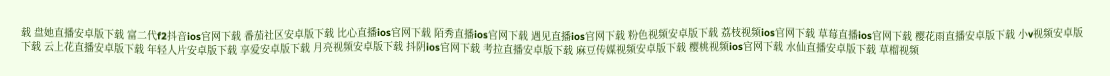载 盘她直播安卓版下载 富二代f2抖音ios官网下载 番茄社区安卓版下载 比心直播ios官网下载 陌秀直播ios官网下载 遇见直播ios官网下载 粉色视频安卓版下载 荔枝视频ios官网下载 草莓直播ios官网下载 樱花雨直播安卓版下载 小v视频安卓版下载 云上花直播安卓版下载 年轻人片安卓版下载 享爱安卓版下载 月亮视频安卓版下载 抖阴ios官网下载 考拉直播安卓版下载 麻豆传媒视频安卓版下载 樱桃视频ios官网下载 水仙直播安卓版下载 草榴视频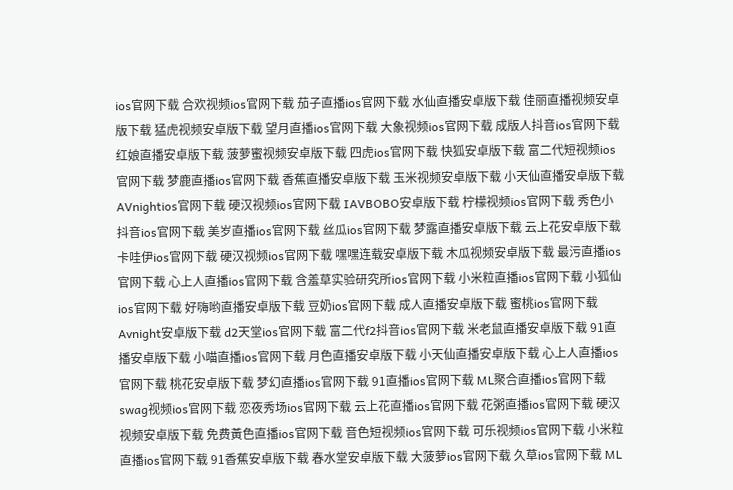ios官网下载 合欢视频ios官网下载 茄子直播ios官网下载 水仙直播安卓版下载 佳丽直播视频安卓版下载 猛虎视频安卓版下载 望月直播ios官网下载 大象视频ios官网下载 成版人抖音ios官网下载 红娘直播安卓版下载 菠萝蜜视频安卓版下载 四虎ios官网下载 快狐安卓版下载 富二代短视频ios官网下载 梦鹿直播ios官网下载 香蕉直播安卓版下载 玉米视频安卓版下载 小天仙直播安卓版下载 AVnightios官网下载 硬汉视频ios官网下载 IAVBOBO安卓版下载 柠檬视频ios官网下载 秀色小抖音ios官网下载 美岁直播ios官网下载 丝瓜ios官网下载 梦露直播安卓版下载 云上花安卓版下载 卡哇伊ios官网下载 硬汉视频ios官网下载 嘿嘿连载安卓版下载 木瓜视频安卓版下载 最污直播ios官网下载 心上人直播ios官网下载 含羞草实验研究所ios官网下载 小米粒直播ios官网下载 小狐仙ios官网下载 好嗨哟直播安卓版下载 豆奶ios官网下载 成人直播安卓版下载 蜜桃ios官网下载 Avnight安卓版下载 d2天堂ios官网下载 富二代f2抖音ios官网下载 米老鼠直播安卓版下载 91直播安卓版下载 小喵直播ios官网下载 月色直播安卓版下载 小天仙直播安卓版下载 心上人直播ios官网下载 桃花安卓版下载 梦幻直播ios官网下载 91直播ios官网下载 ML聚合直播ios官网下载 swag视频ios官网下载 恋夜秀场ios官网下载 云上花直播ios官网下载 花粥直播ios官网下载 硬汉视频安卓版下载 免费黃色直播ios官网下载 音色短视频ios官网下载 可乐视频ios官网下载 小米粒直播ios官网下载 91香蕉安卓版下载 春水堂安卓版下载 大菠萝ios官网下载 久草ios官网下载 ML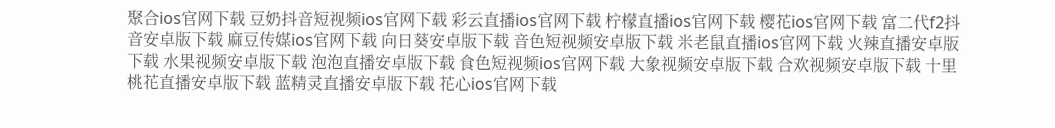聚合ios官网下载 豆奶抖音短视频ios官网下载 彩云直播ios官网下载 柠檬直播ios官网下载 樱花ios官网下载 富二代f2抖音安卓版下载 麻豆传媒ios官网下载 向日葵安卓版下载 音色短视频安卓版下载 米老鼠直播ios官网下载 火辣直播安卓版下载 水果视频安卓版下载 泡泡直播安卓版下载 食色短视频ios官网下载 大象视频安卓版下载 合欢视频安卓版下载 十里桃花直播安卓版下载 蓝精灵直播安卓版下载 花心ios官网下载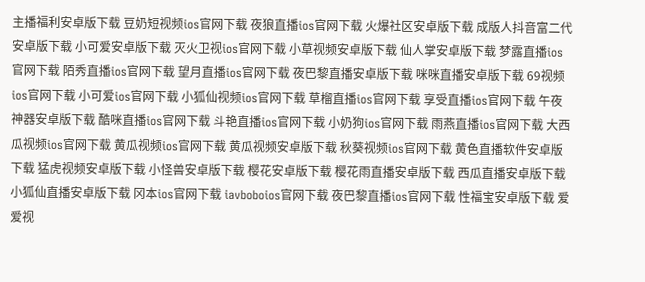主播福利安卓版下载 豆奶短视频ios官网下载 夜狼直播ios官网下载 火爆社区安卓版下载 成版人抖音富二代安卓版下载 小可爱安卓版下载 灭火卫视ios官网下载 小草视频安卓版下载 仙人掌安卓版下载 梦露直播ios官网下载 陌秀直播ios官网下载 望月直播ios官网下载 夜巴黎直播安卓版下载 咪咪直播安卓版下载 69视频ios官网下载 小可爱ios官网下载 小狐仙视频ios官网下载 草榴直播ios官网下载 享受直播ios官网下载 午夜神器安卓版下载 酷咪直播ios官网下载 斗艳直播ios官网下载 小奶狗ios官网下载 雨燕直播ios官网下载 大西瓜视频ios官网下载 黄瓜视频ios官网下载 黄瓜视频安卓版下载 秋葵视频ios官网下载 黄色直播软件安卓版下载 猛虎视频安卓版下载 小怪兽安卓版下载 樱花安卓版下载 樱花雨直播安卓版下载 西瓜直播安卓版下载 小狐仙直播安卓版下载 冈本ios官网下载 iavboboios官网下载 夜巴黎直播ios官网下载 性福宝安卓版下载 爱爱视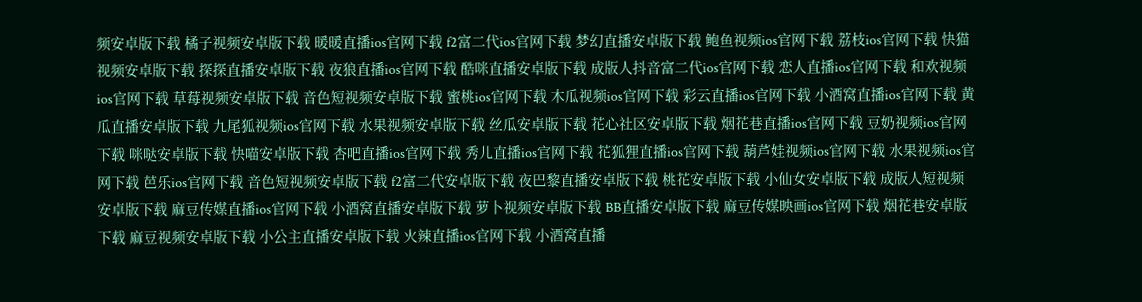频安卓版下载 橘子视频安卓版下载 暖暖直播ios官网下载 f2富二代ios官网下载 梦幻直播安卓版下载 鲍鱼视频ios官网下载 荔枝ios官网下载 快猫视频安卓版下载 探探直播安卓版下载 夜狼直播ios官网下载 酷咪直播安卓版下载 成版人抖音富二代ios官网下载 恋人直播ios官网下载 和欢视频ios官网下载 草莓视频安卓版下载 音色短视频安卓版下载 蜜桃ios官网下载 木瓜视频ios官网下载 彩云直播ios官网下载 小酒窝直播ios官网下载 黄瓜直播安卓版下载 九尾狐视频ios官网下载 水果视频安卓版下载 丝瓜安卓版下载 花心社区安卓版下载 烟花巷直播ios官网下载 豆奶视频ios官网下载 咪哒安卓版下载 快喵安卓版下载 杏吧直播ios官网下载 秀儿直播ios官网下载 花狐狸直播ios官网下载 葫芦娃视频ios官网下载 水果视频ios官网下载 芭乐ios官网下载 音色短视频安卓版下载 f2富二代安卓版下载 夜巴黎直播安卓版下载 桃花安卓版下载 小仙女安卓版下载 成版人短视频安卓版下载 麻豆传媒直播ios官网下载 小酒窝直播安卓版下载 萝卜视频安卓版下载 BB直播安卓版下载 麻豆传媒映画ios官网下载 烟花巷安卓版下载 麻豆视频安卓版下载 小公主直播安卓版下载 火辣直播ios官网下载 小酒窝直播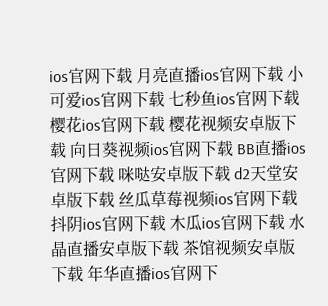ios官网下载 月亮直播ios官网下载 小可爱ios官网下载 七秒鱼ios官网下载 樱花ios官网下载 樱花视频安卓版下载 向日葵视频ios官网下载 BB直播ios官网下载 咪哒安卓版下载 d2天堂安卓版下载 丝瓜草莓视频ios官网下载 抖阴ios官网下载 木瓜ios官网下载 水晶直播安卓版下载 茶馆视频安卓版下载 年华直播ios官网下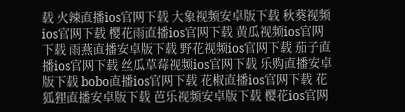载 火辣直播ios官网下载 大象视频安卓版下载 秋葵视频ios官网下载 樱花雨直播ios官网下载 黄瓜视频ios官网下载 雨燕直播安卓版下载 野花视频ios官网下载 茄子直播ios官网下载 丝瓜草莓视频ios官网下载 乐购直播安卓版下载 bobo直播ios官网下载 花椒直播ios官网下载 花狐狸直播安卓版下载 芭乐视频安卓版下载 樱花ios官网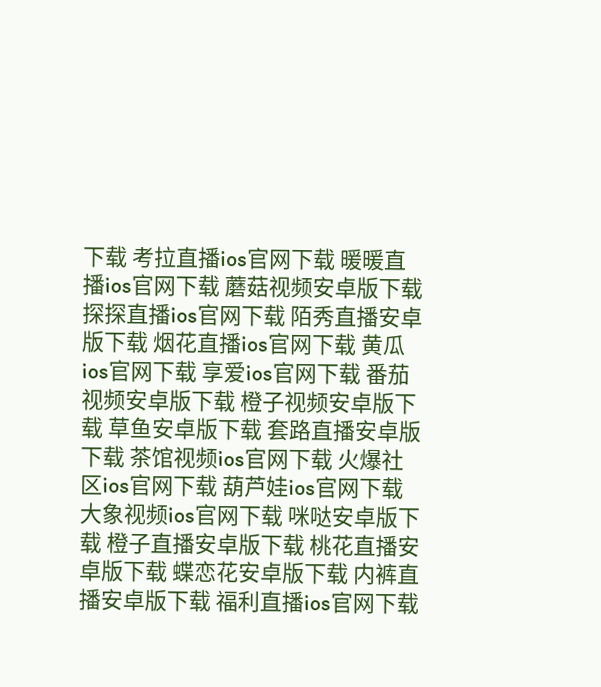下载 考拉直播ios官网下载 暖暖直播ios官网下载 蘑菇视频安卓版下载 探探直播ios官网下载 陌秀直播安卓版下载 烟花直播ios官网下载 黄瓜ios官网下载 享爱ios官网下载 番茄视频安卓版下载 橙子视频安卓版下载 草鱼安卓版下载 套路直播安卓版下载 茶馆视频ios官网下载 火爆社区ios官网下载 葫芦娃ios官网下载 大象视频ios官网下载 咪哒安卓版下载 橙子直播安卓版下载 桃花直播安卓版下载 蝶恋花安卓版下载 内裤直播安卓版下载 福利直播ios官网下载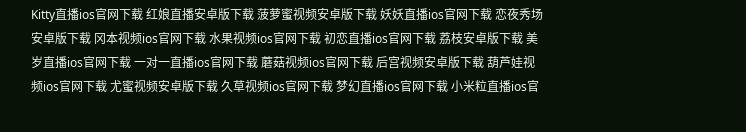Kitty直播ios官网下载 红娘直播安卓版下载 菠萝蜜视频安卓版下载 妖妖直播ios官网下载 恋夜秀场安卓版下载 冈本视频ios官网下载 水果视频ios官网下载 初恋直播ios官网下载 荔枝安卓版下载 美岁直播ios官网下载 一对一直播ios官网下载 蘑菇视频ios官网下载 后宫视频安卓版下载 葫芦娃视频ios官网下载 尤蜜视频安卓版下载 久草视频ios官网下载 梦幻直播ios官网下载 小米粒直播ios官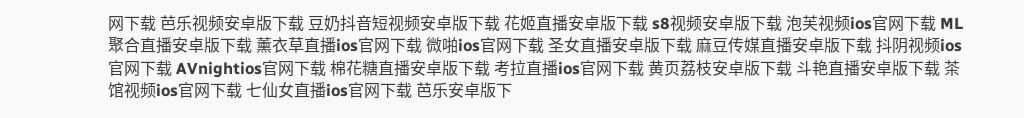网下载 芭乐视频安卓版下载 豆奶抖音短视频安卓版下载 花姬直播安卓版下载 s8视频安卓版下载 泡芙视频ios官网下载 ML聚合直播安卓版下载 薰衣草直播ios官网下载 微啪ios官网下载 圣女直播安卓版下载 麻豆传媒直播安卓版下载 抖阴视频ios官网下载 AVnightios官网下载 棉花糖直播安卓版下载 考拉直播ios官网下载 黄页荔枝安卓版下载 斗艳直播安卓版下载 茶馆视频ios官网下载 七仙女直播ios官网下载 芭乐安卓版下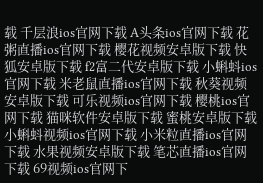载 千层浪ios官网下载 A头条ios官网下载 花粥直播ios官网下载 樱花视频安卓版下载 快狐安卓版下载 f2富二代安卓版下载 小蝌蚪ios官网下载 米老鼠直播ios官网下载 秋葵视频安卓版下载 可乐视频ios官网下载 樱桃ios官网下载 猫咪软件安卓版下载 蜜桃安卓版下载 小蝌蚪视频ios官网下载 小米粒直播ios官网下载 水果视频安卓版下载 笔芯直播ios官网下载 69视频ios官网下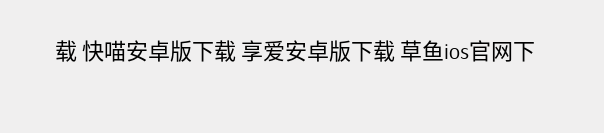载 快喵安卓版下载 享爱安卓版下载 草鱼ios官网下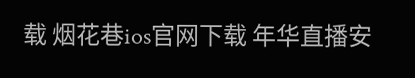载 烟花巷ios官网下载 年华直播安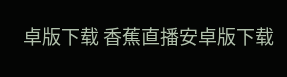卓版下载 香蕉直播安卓版下载